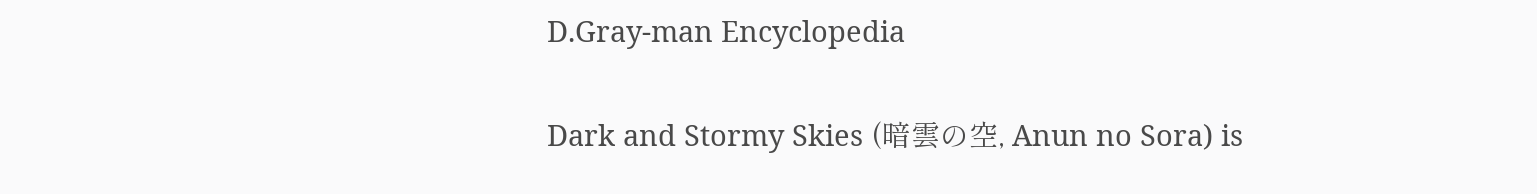D.Gray-man Encyclopedia

Dark and Stormy Skies (暗雲の空, Anun no Sora) is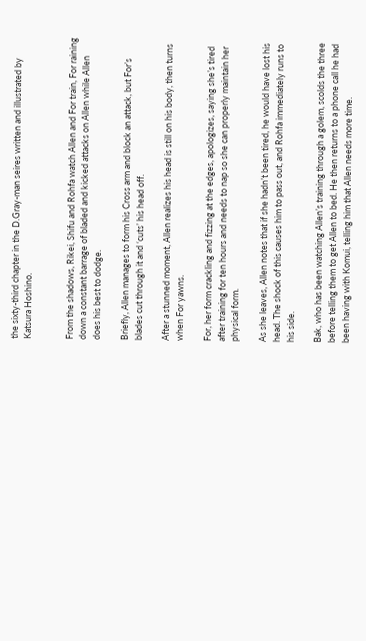the sixty-third chapter in the D.Gray-man seires written and illustrated by Katsura Hoshino.


From the shadows, Rikei, Shifu and Rohfa watch Allen and For train, For raining down a constant barrage of bladed and kicked attacks on Allen while Allen does his best to dodge.

Briefly, Allen manages to form his Cross arm and block an attack, but For’s blades cut through it and ‘cuts’ his head off.

After a stunned moment, Allen realizes his head is still on his body, then turns when For yawns.

For, her form crackling and fizzing at the edges, apologizes, saying she’s tired after training for ten hours and needs to nap so she can properly maintain her physical form.

As she leaves, Allen notes that if she hadn’t been tired, he would have lost his head. The shock of this causes him to pass out, and Rohfa immediately runs to his side.

Bak, who has been watching Allen’s training through a golem, scolds the three before telling them to get Allen to bed. He then returns to a phone call he had been having with Komui, telling him that Allen needs more time.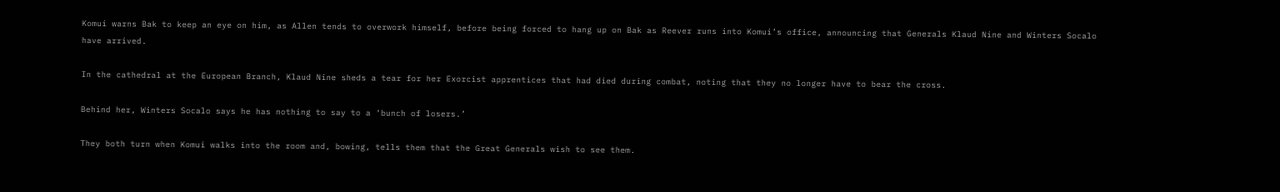Komui warns Bak to keep an eye on him, as Allen tends to overwork himself, before being forced to hang up on Bak as Reever runs into Komui’s office, announcing that Generals Klaud Nine and Winters Socalo have arrived.

In the cathedral at the European Branch, Klaud Nine sheds a tear for her Exorcist apprentices that had died during combat, noting that they no longer have to bear the cross.

Behind her, Winters Socalo says he has nothing to say to a ‘bunch of losers.’

They both turn when Komui walks into the room and, bowing, tells them that the Great Generals wish to see them.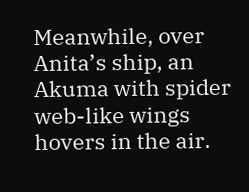Meanwhile, over Anita’s ship, an Akuma with spider web-like wings hovers in the air.